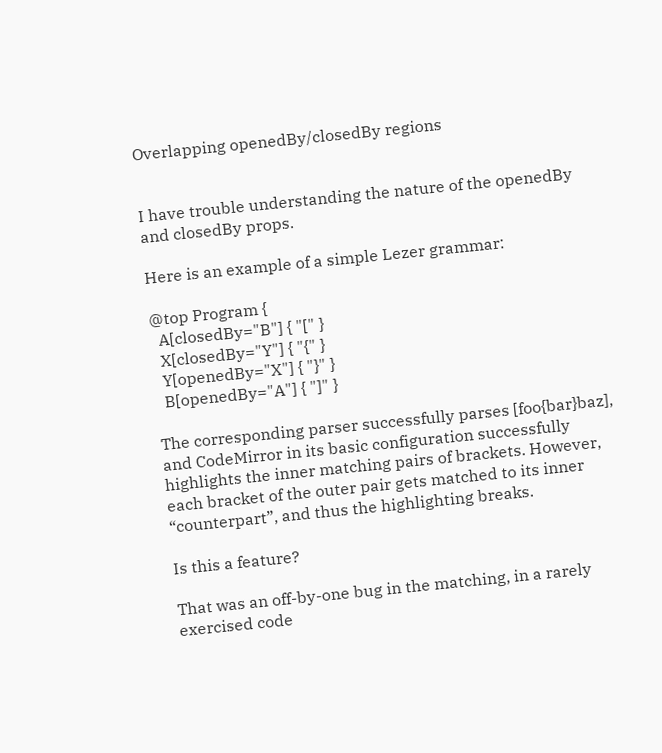Overlapping openedBy/closedBy regions


I have trouble understanding the nature of the openedBy and closedBy props.

Here is an example of a simple Lezer grammar:

@top Program {
  A[closedBy="B"] { "[" }
  X[closedBy="Y"] { "{" }
  Y[openedBy="X"] { "}" }
  B[openedBy="A"] { "]" }

The corresponding parser successfully parses [foo{bar}baz], and CodeMirror in its basic configuration successfully highlights the inner matching pairs of brackets. However, each bracket of the outer pair gets matched to its inner “counterpart”, and thus the highlighting breaks.

Is this a feature?

That was an off-by-one bug in the matching, in a rarely exercised code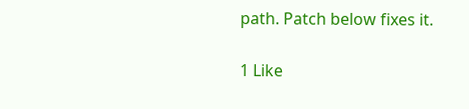path. Patch below fixes it.

1 Like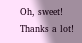Oh, sweet! Thanks a lot!